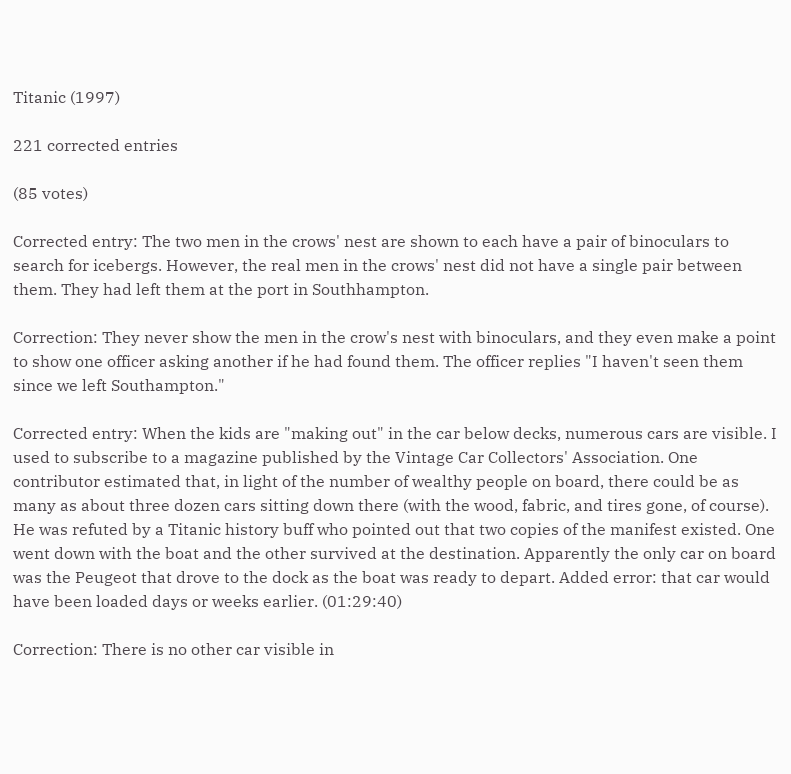Titanic (1997)

221 corrected entries

(85 votes)

Corrected entry: The two men in the crows' nest are shown to each have a pair of binoculars to search for icebergs. However, the real men in the crows' nest did not have a single pair between them. They had left them at the port in Southhampton.

Correction: They never show the men in the crow's nest with binoculars, and they even make a point to show one officer asking another if he had found them. The officer replies "I haven't seen them since we left Southampton."

Corrected entry: When the kids are "making out" in the car below decks, numerous cars are visible. I used to subscribe to a magazine published by the Vintage Car Collectors' Association. One contributor estimated that, in light of the number of wealthy people on board, there could be as many as about three dozen cars sitting down there (with the wood, fabric, and tires gone, of course). He was refuted by a Titanic history buff who pointed out that two copies of the manifest existed. One went down with the boat and the other survived at the destination. Apparently the only car on board was the Peugeot that drove to the dock as the boat was ready to depart. Added error: that car would have been loaded days or weeks earlier. (01:29:40)

Correction: There is no other car visible in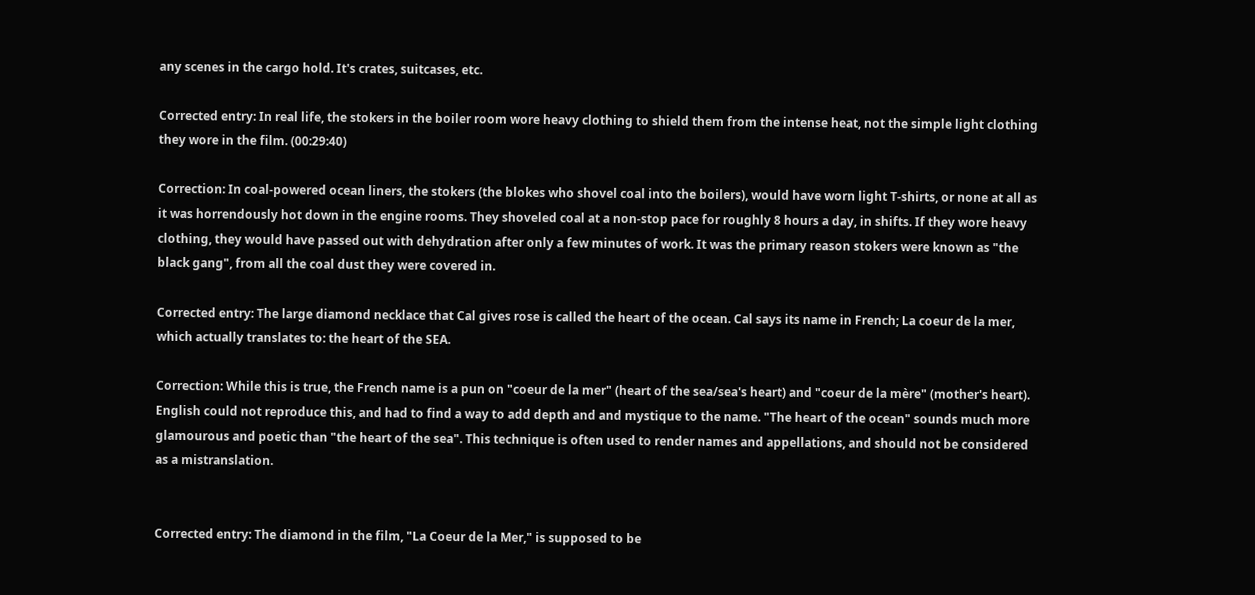any scenes in the cargo hold. It's crates, suitcases, etc.

Corrected entry: In real life, the stokers in the boiler room wore heavy clothing to shield them from the intense heat, not the simple light clothing they wore in the film. (00:29:40)

Correction: In coal-powered ocean liners, the stokers (the blokes who shovel coal into the boilers), would have worn light T-shirts, or none at all as it was horrendously hot down in the engine rooms. They shoveled coal at a non-stop pace for roughly 8 hours a day, in shifts. If they wore heavy clothing, they would have passed out with dehydration after only a few minutes of work. It was the primary reason stokers were known as "the black gang", from all the coal dust they were covered in.

Corrected entry: The large diamond necklace that Cal gives rose is called the heart of the ocean. Cal says its name in French; La coeur de la mer, which actually translates to: the heart of the SEA.

Correction: While this is true, the French name is a pun on "coeur de la mer" (heart of the sea/sea's heart) and "coeur de la mère" (mother's heart). English could not reproduce this, and had to find a way to add depth and and mystique to the name. "The heart of the ocean" sounds much more glamourous and poetic than "the heart of the sea". This technique is often used to render names and appellations, and should not be considered as a mistranslation.


Corrected entry: The diamond in the film, "La Coeur de la Mer," is supposed to be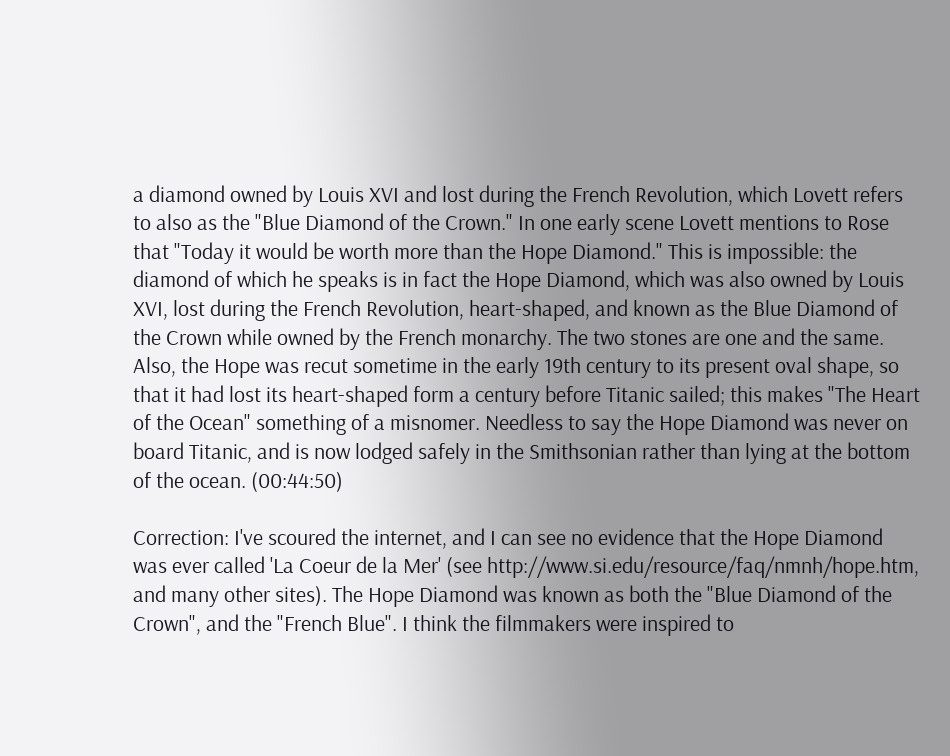a diamond owned by Louis XVI and lost during the French Revolution, which Lovett refers to also as the "Blue Diamond of the Crown." In one early scene Lovett mentions to Rose that "Today it would be worth more than the Hope Diamond." This is impossible: the diamond of which he speaks is in fact the Hope Diamond, which was also owned by Louis XVI, lost during the French Revolution, heart-shaped, and known as the Blue Diamond of the Crown while owned by the French monarchy. The two stones are one and the same. Also, the Hope was recut sometime in the early 19th century to its present oval shape, so that it had lost its heart-shaped form a century before Titanic sailed; this makes "The Heart of the Ocean" something of a misnomer. Needless to say the Hope Diamond was never on board Titanic, and is now lodged safely in the Smithsonian rather than lying at the bottom of the ocean. (00:44:50)

Correction: I've scoured the internet, and I can see no evidence that the Hope Diamond was ever called 'La Coeur de la Mer' (see http://www.si.edu/resource/faq/nmnh/hope.htm, and many other sites). The Hope Diamond was known as both the "Blue Diamond of the Crown", and the "French Blue". I think the filmmakers were inspired to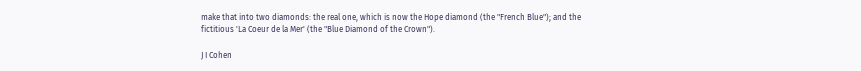make that into two diamonds: the real one, which is now the Hope diamond (the "French Blue"); and the fictitious 'La Coeur de la Mer' (the "Blue Diamond of the Crown").

J I Cohen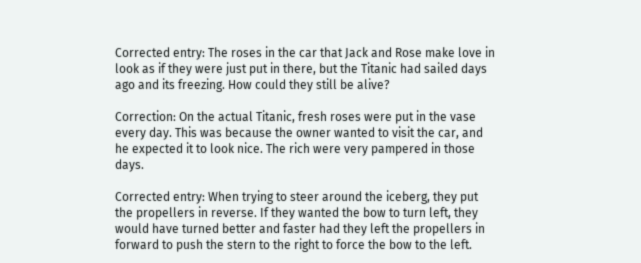Corrected entry: The roses in the car that Jack and Rose make love in look as if they were just put in there, but the Titanic had sailed days ago and its freezing. How could they still be alive?

Correction: On the actual Titanic, fresh roses were put in the vase every day. This was because the owner wanted to visit the car, and he expected it to look nice. The rich were very pampered in those days.

Corrected entry: When trying to steer around the iceberg, they put the propellers in reverse. If they wanted the bow to turn left, they would have turned better and faster had they left the propellers in forward to push the stern to the right to force the bow to the left.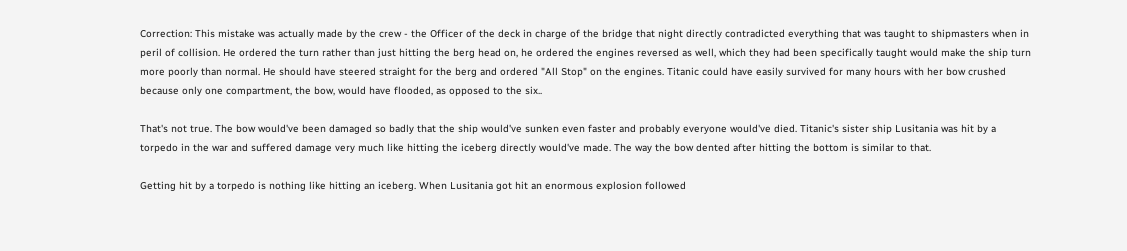Correction: This mistake was actually made by the crew - the Officer of the deck in charge of the bridge that night directly contradicted everything that was taught to shipmasters when in peril of collision. He ordered the turn rather than just hitting the berg head on, he ordered the engines reversed as well, which they had been specifically taught would make the ship turn more poorly than normal. He should have steered straight for the berg and ordered "All Stop" on the engines. Titanic could have easily survived for many hours with her bow crushed because only one compartment, the bow, would have flooded, as opposed to the six..

That's not true. The bow would've been damaged so badly that the ship would've sunken even faster and probably everyone would've died. Titanic's sister ship Lusitania was hit by a torpedo in the war and suffered damage very much like hitting the iceberg directly would've made. The way the bow dented after hitting the bottom is similar to that.

Getting hit by a torpedo is nothing like hitting an iceberg. When Lusitania got hit an enormous explosion followed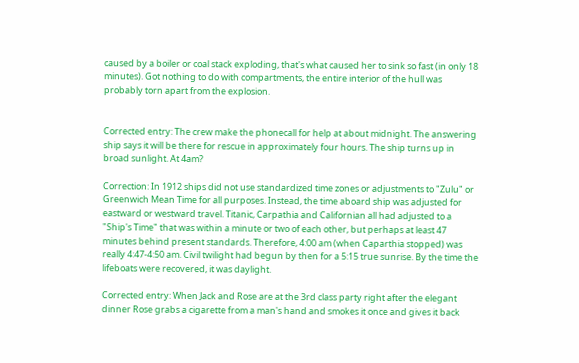caused by a boiler or coal stack exploding, that's what caused her to sink so fast (in only 18 minutes). Got nothing to do with compartments, the entire interior of the hull was probably torn apart from the explosion.


Corrected entry: The crew make the phonecall for help at about midnight. The answering ship says it will be there for rescue in approximately four hours. The ship turns up in broad sunlight. At 4am?

Correction: In 1912 ships did not use standardized time zones or adjustments to "Zulu" or Greenwich Mean Time for all purposes. Instead, the time aboard ship was adjusted for eastward or westward travel. Titanic, Carpathia and Californian all had adjusted to a "Ship's Time" that was within a minute or two of each other, but perhaps at least 47 minutes behind present standards. Therefore, 4:00 am (when Caparthia stopped) was really 4:47-4:50 am. Civil twilight had begun by then for a 5:15 true sunrise. By the time the lifeboats were recovered, it was daylight.

Corrected entry: When Jack and Rose are at the 3rd class party right after the elegant dinner Rose grabs a cigarette from a man's hand and smokes it once and gives it back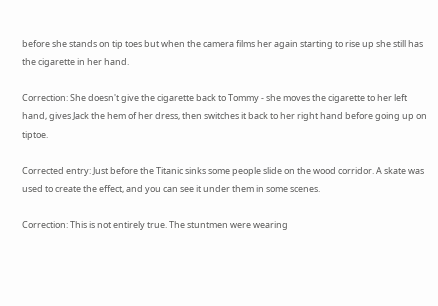before she stands on tip toes but when the camera films her again starting to rise up she still has the cigarette in her hand.

Correction: She doesn't give the cigarette back to Tommy - she moves the cigarette to her left hand, gives Jack the hem of her dress, then switches it back to her right hand before going up on tiptoe.

Corrected entry: Just before the Titanic sinks some people slide on the wood corridor. A skate was used to create the effect, and you can see it under them in some scenes.

Correction: This is not entirely true. The stuntmen were wearing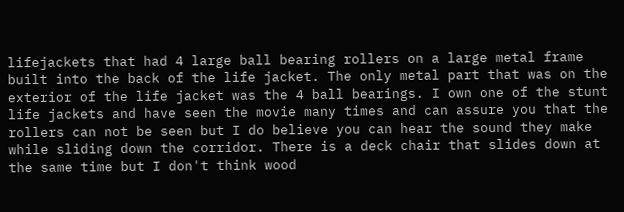lifejackets that had 4 large ball bearing rollers on a large metal frame built into the back of the life jacket. The only metal part that was on the exterior of the life jacket was the 4 ball bearings. I own one of the stunt life jackets and have seen the movie many times and can assure you that the rollers can not be seen but I do believe you can hear the sound they make while sliding down the corridor. There is a deck chair that slides down at the same time but I don't think wood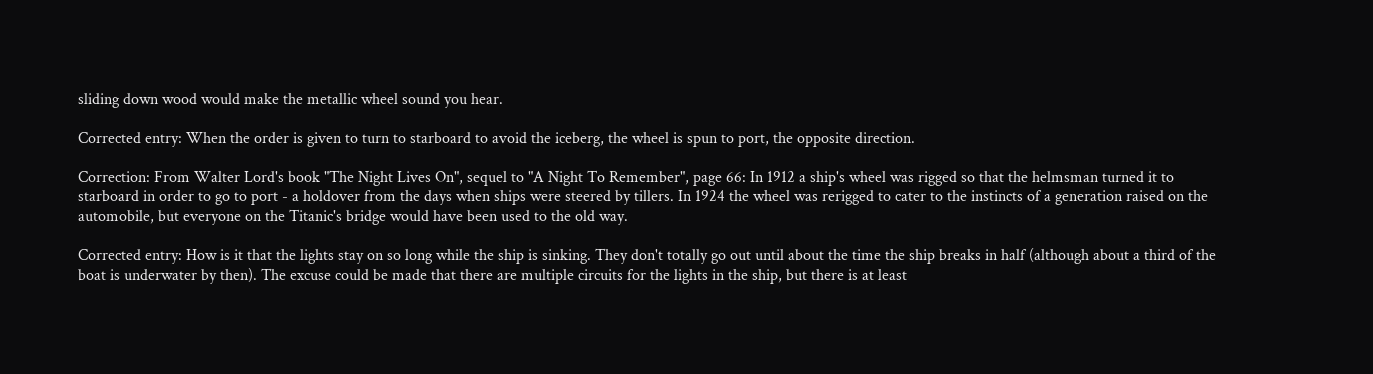sliding down wood would make the metallic wheel sound you hear.

Corrected entry: When the order is given to turn to starboard to avoid the iceberg, the wheel is spun to port, the opposite direction.

Correction: From Walter Lord's book "The Night Lives On", sequel to "A Night To Remember", page 66: In 1912 a ship's wheel was rigged so that the helmsman turned it to starboard in order to go to port - a holdover from the days when ships were steered by tillers. In 1924 the wheel was rerigged to cater to the instincts of a generation raised on the automobile, but everyone on the Titanic's bridge would have been used to the old way.

Corrected entry: How is it that the lights stay on so long while the ship is sinking. They don't totally go out until about the time the ship breaks in half (although about a third of the boat is underwater by then). The excuse could be made that there are multiple circuits for the lights in the ship, but there is at least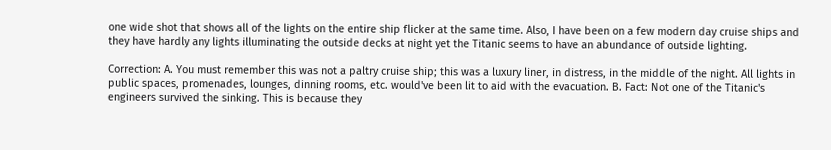one wide shot that shows all of the lights on the entire ship flicker at the same time. Also, I have been on a few modern day cruise ships and they have hardly any lights illuminating the outside decks at night yet the Titanic seems to have an abundance of outside lighting.

Correction: A. You must remember this was not a paltry cruise ship; this was a luxury liner, in distress, in the middle of the night. All lights in public spaces, promenades, lounges, dinning rooms, etc. would've been lit to aid with the evacuation. B. Fact: Not one of the Titanic's engineers survived the sinking. This is because they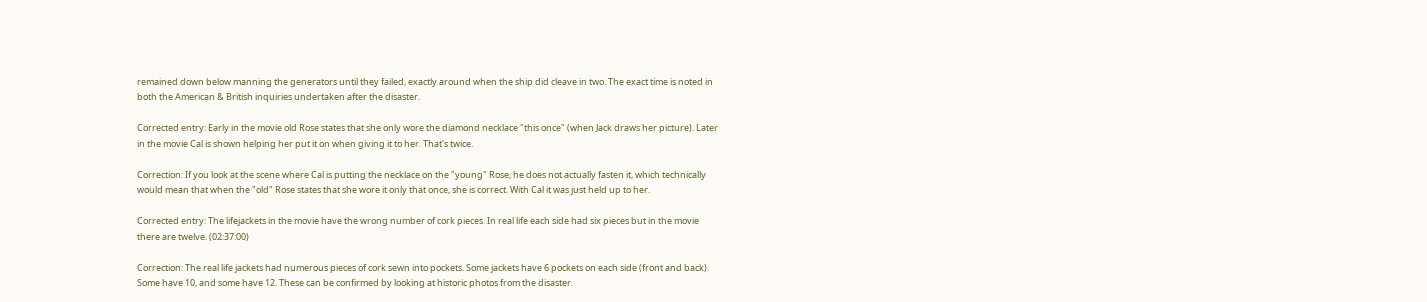remained down below manning the generators until they failed, exactly around when the ship did cleave in two. The exact time is noted in both the American & British inquiries undertaken after the disaster.

Corrected entry: Early in the movie old Rose states that she only wore the diamond necklace "this once" (when Jack draws her picture). Later in the movie Cal is shown helping her put it on when giving it to her. That's twice.

Correction: If you look at the scene where Cal is putting the necklace on the "young" Rose, he does not actually fasten it, which technically would mean that when the "old" Rose states that she wore it only that once, she is correct. With Cal it was just held up to her.

Corrected entry: The lifejackets in the movie have the wrong number of cork pieces. In real life each side had six pieces but in the movie there are twelve. (02:37:00)

Correction: The real life jackets had numerous pieces of cork sewn into pockets. Some jackets have 6 pockets on each side (front and back). Some have 10, and some have 12. These can be confirmed by looking at historic photos from the disaster.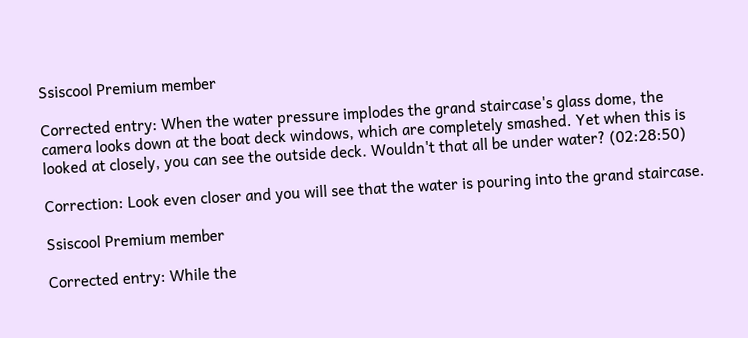Ssiscool Premium member

Corrected entry: When the water pressure implodes the grand staircase's glass dome, the camera looks down at the boat deck windows, which are completely smashed. Yet when this is looked at closely, you can see the outside deck. Wouldn't that all be under water? (02:28:50)

Correction: Look even closer and you will see that the water is pouring into the grand staircase.

Ssiscool Premium member

Corrected entry: While the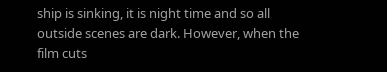ship is sinking, it is night time and so all outside scenes are dark. However, when the film cuts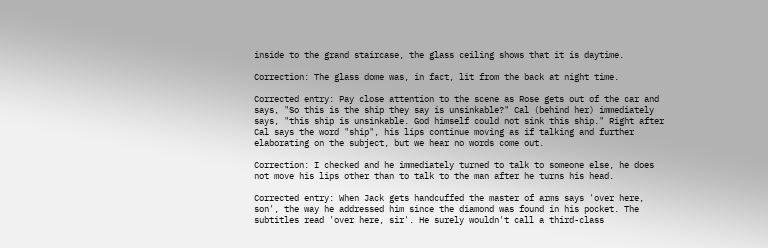inside to the grand staircase, the glass ceiling shows that it is daytime.

Correction: The glass dome was, in fact, lit from the back at night time.

Corrected entry: Pay close attention to the scene as Rose gets out of the car and says, "So this is the ship they say is unsinkable?" Cal (behind her) immediately says, "this ship is unsinkable. God himself could not sink this ship." Right after Cal says the word "ship", his lips continue moving as if talking and further elaborating on the subject, but we hear no words come out.

Correction: I checked and he immediately turned to talk to someone else, he does not move his lips other than to talk to the man after he turns his head.

Corrected entry: When Jack gets handcuffed the master of arms says 'over here, son', the way he addressed him since the diamond was found in his pocket. The subtitles read 'over here, sir'. He surely wouldn't call a third-class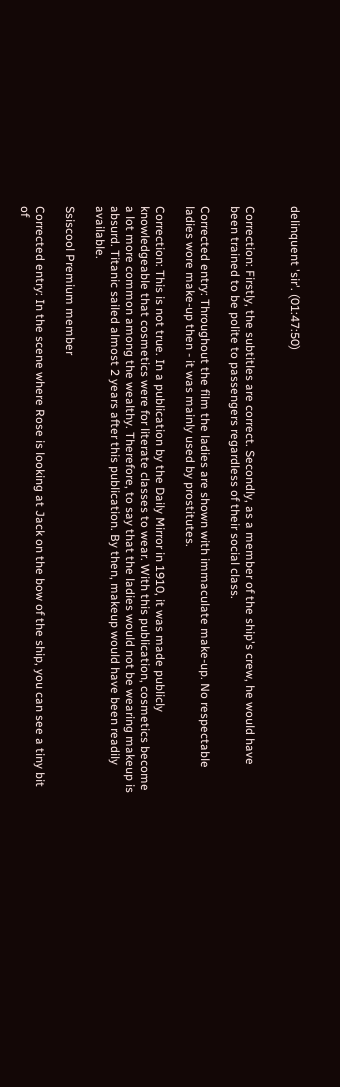delinquent 'sir'. (01:47:50)


Correction: Firstly, the subtitles are correct. Secondly, as a member of the ship's crew, he would have been trained to be polite to passengers regardless of their social class.

Corrected entry: Throughout the film the ladies are shown with immaculate make-up. No respectable ladies wore make-up then - it was mainly used by prostitutes.

Correction: This is not true. In a publication by the Daily Mirror in 1910, it was made publicly knowledgeable that cosmetics were for literate classes to wear. With this publication, cosmetics become a lot more common among the wealthy. Therefore, to say that the ladies would not be wearing makeup is absurd. Titanic sailed almost 2 years after this publication. By then, makeup would have been readily available.

Ssiscool Premium member

Corrected entry: In the scene where Rose is looking at Jack on the bow of the ship, you can see a tiny bit of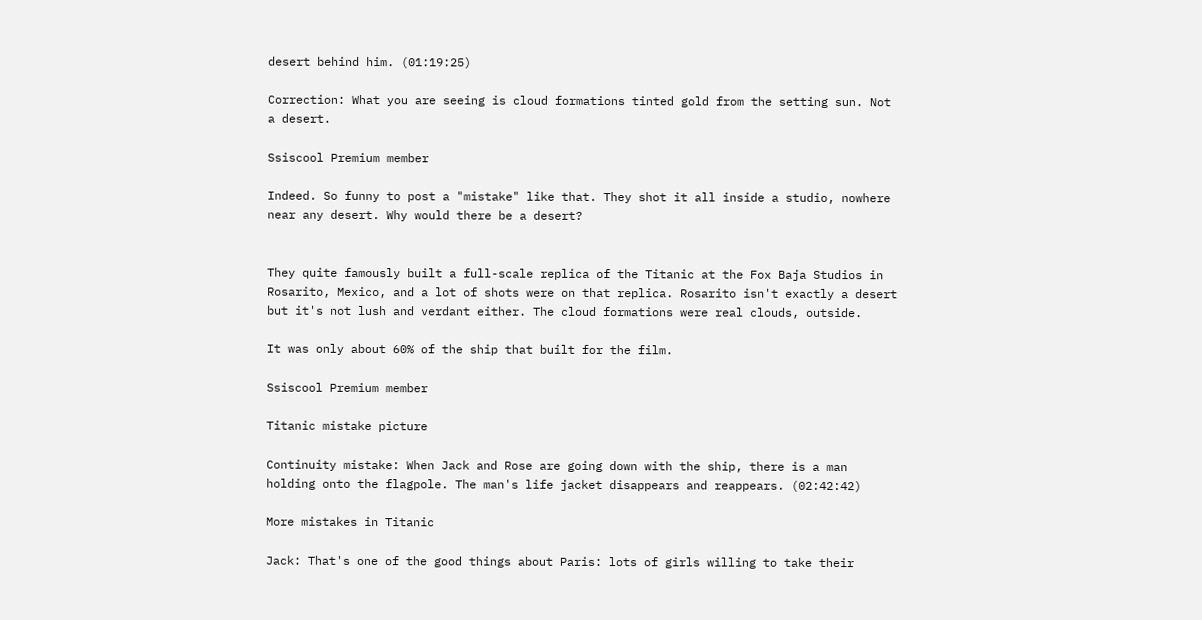desert behind him. (01:19:25)

Correction: What you are seeing is cloud formations tinted gold from the setting sun. Not a desert.

Ssiscool Premium member

Indeed. So funny to post a "mistake" like that. They shot it all inside a studio, nowhere near any desert. Why would there be a desert?


They quite famously built a full-scale replica of the Titanic at the Fox Baja Studios in Rosarito, Mexico, and a lot of shots were on that replica. Rosarito isn't exactly a desert but it's not lush and verdant either. The cloud formations were real clouds, outside.

It was only about 60% of the ship that built for the film.

Ssiscool Premium member

Titanic mistake picture

Continuity mistake: When Jack and Rose are going down with the ship, there is a man holding onto the flagpole. The man's life jacket disappears and reappears. (02:42:42)

More mistakes in Titanic

Jack: That's one of the good things about Paris: lots of girls willing to take their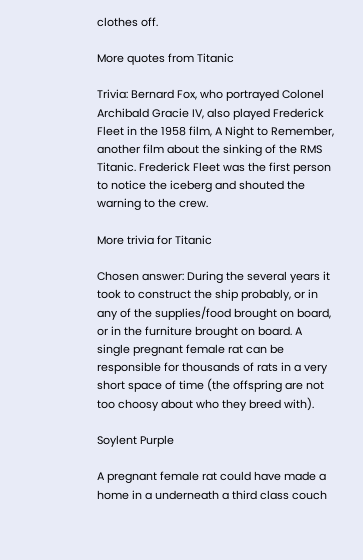clothes off.

More quotes from Titanic

Trivia: Bernard Fox, who portrayed Colonel Archibald Gracie IV, also played Frederick Fleet in the 1958 film, A Night to Remember, another film about the sinking of the RMS Titanic. Frederick Fleet was the first person to notice the iceberg and shouted the warning to the crew.

More trivia for Titanic

Chosen answer: During the several years it took to construct the ship probably, or in any of the supplies/food brought on board, or in the furniture brought on board. A single pregnant female rat can be responsible for thousands of rats in a very short space of time (the offspring are not too choosy about who they breed with).

Soylent Purple

A pregnant female rat could have made a home in a underneath a third class couch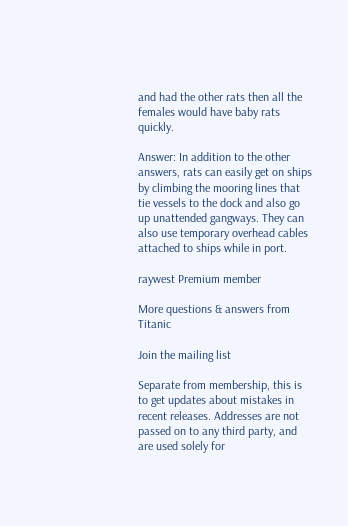and had the other rats then all the females would have baby rats quickly.

Answer: In addition to the other answers, rats can easily get on ships by climbing the mooring lines that tie vessels to the dock and also go up unattended gangways. They can also use temporary overhead cables attached to ships while in port.

raywest Premium member

More questions & answers from Titanic

Join the mailing list

Separate from membership, this is to get updates about mistakes in recent releases. Addresses are not passed on to any third party, and are used solely for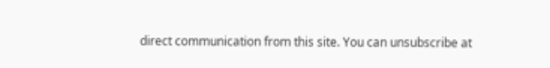direct communication from this site. You can unsubscribe at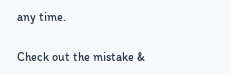any time.

Check out the mistake &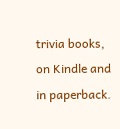trivia books, on Kindle and in paperback.